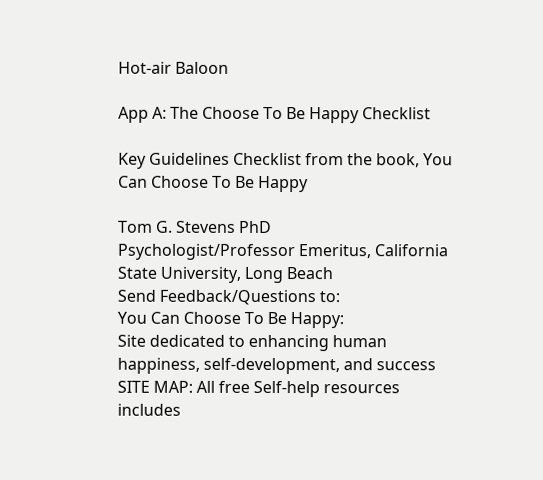Hot-air Baloon

App A: The Choose To Be Happy Checklist

Key Guidelines Checklist from the book, You Can Choose To Be Happy

Tom G. Stevens PhD
Psychologist/Professor Emeritus, California State University, Long Beach
Send Feedback/Questions to:
You Can Choose To Be Happy:
Site dedicated to enhancing human happiness, self-development, and success
SITE MAP: All free Self-help resources includes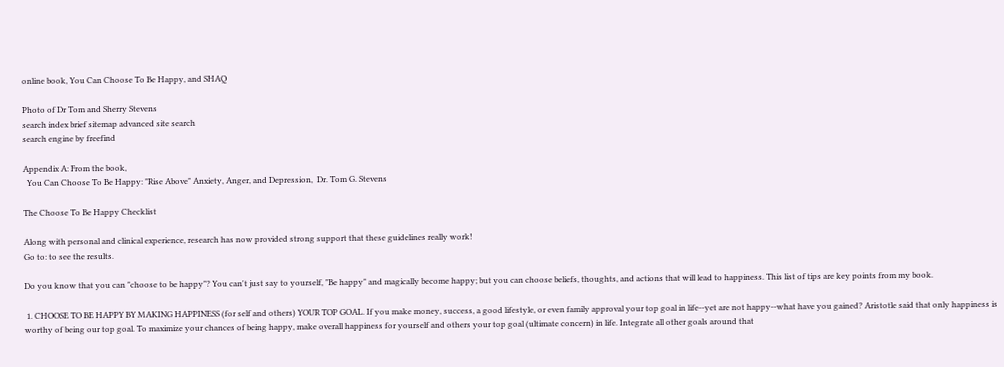online book, You Can Choose To Be Happy, and SHAQ

Photo of Dr Tom and Sherry Stevens
search index brief sitemap advanced site search
search engine by freefind

Appendix A: From the book,
  You Can Choose To Be Happy: "Rise Above" Anxiety, Anger, and Depression,  Dr. Tom G. Stevens

The Choose To Be Happy Checklist

Along with personal and clinical experience, research has now provided strong support that these guidelines really work!
Go to: to see the results.

Do you know that you can "choose to be happy"? You can't just say to yourself, "Be happy" and magically become happy; but you can choose beliefs, thoughts, and actions that will lead to happiness. This list of tips are key points from my book.

 1. CHOOSE TO BE HAPPY BY MAKING HAPPINESS (for self and others) YOUR TOP GOAL. If you make money, success, a good lifestyle, or even family approval your top goal in life--yet are not happy--what have you gained? Aristotle said that only happiness is worthy of being our top goal. To maximize your chances of being happy, make overall happiness for yourself and others your top goal (ultimate concern) in life. Integrate all other goals around that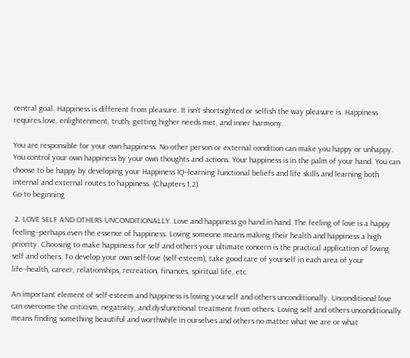central goal. Happiness is different from pleasure. It isn't shortsighted or selfish the way pleasure is. Happiness requires love, enlightenment, truth, getting higher needs met, and inner harmony.

You are responsible for your own happiness. No other person or external condition can make you happy or unhappy. You control your own happiness by your own thoughts and actions. Your happiness is in the palm of your hand. You can choose to be happy by developing your Happiness IQ--learning functional beliefs and life skills and learning both internal and external routes to happiness. (Chapters 1,2)
Go to beginning

 2. LOVE SELF AND OTHERS UNCONDITIONALLY. Love and happiness go hand in hand. The feeling of love is a happy feeling--perhaps even the essence of happiness. Loving someone means making their health and happiness a high priority. Choosing to make happiness for self and others your ultimate concern is the practical application of loving self and others. To develop your own self-love (self-esteem), take good care of yourself in each area of your life--health, career, relationships, recreation, finances, spiritual life, etc.

An important element of self-esteem and happiness is loving yourself and others unconditionally. Unconditional love can overcome the criticism, negativity, and dysfunctional treatment from others. Loving self and others unconditionally means finding something beautiful and worthwhile in ourselves and others no matter what we are or what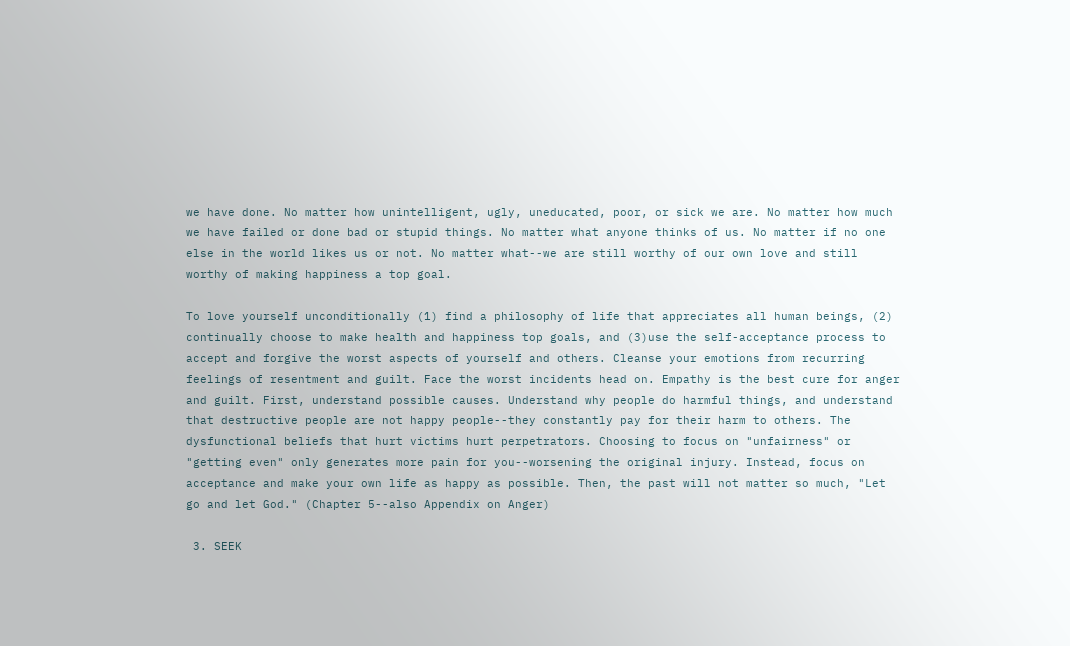we have done. No matter how unintelligent, ugly, uneducated, poor, or sick we are. No matter how much we have failed or done bad or stupid things. No matter what anyone thinks of us. No matter if no one else in the world likes us or not. No matter what--we are still worthy of our own love and still worthy of making happiness a top goal.

To love yourself unconditionally (1) find a philosophy of life that appreciates all human beings, (2) continually choose to make health and happiness top goals, and (3)use the self-acceptance process to accept and forgive the worst aspects of yourself and others. Cleanse your emotions from recurring feelings of resentment and guilt. Face the worst incidents head on. Empathy is the best cure for anger and guilt. First, understand possible causes. Understand why people do harmful things, and understand that destructive people are not happy people--they constantly pay for their harm to others. The dysfunctional beliefs that hurt victims hurt perpetrators. Choosing to focus on "unfairness" or "getting even" only generates more pain for you--worsening the original injury. Instead, focus on acceptance and make your own life as happy as possible. Then, the past will not matter so much, "Let go and let God." (Chapter 5--also Appendix on Anger)

 3. SEEK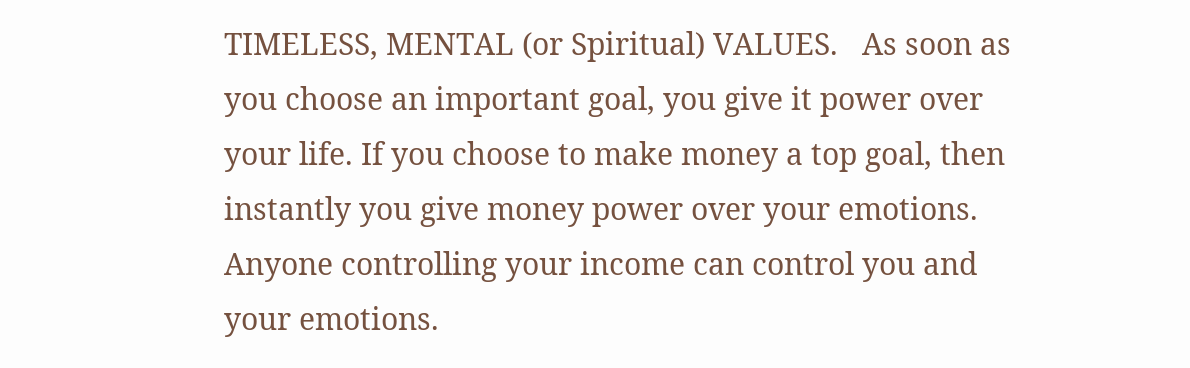TIMELESS, MENTAL (or Spiritual) VALUES.   As soon as you choose an important goal, you give it power over your life. If you choose to make money a top goal, then instantly you give money power over your emotions. Anyone controlling your income can control you and your emotions.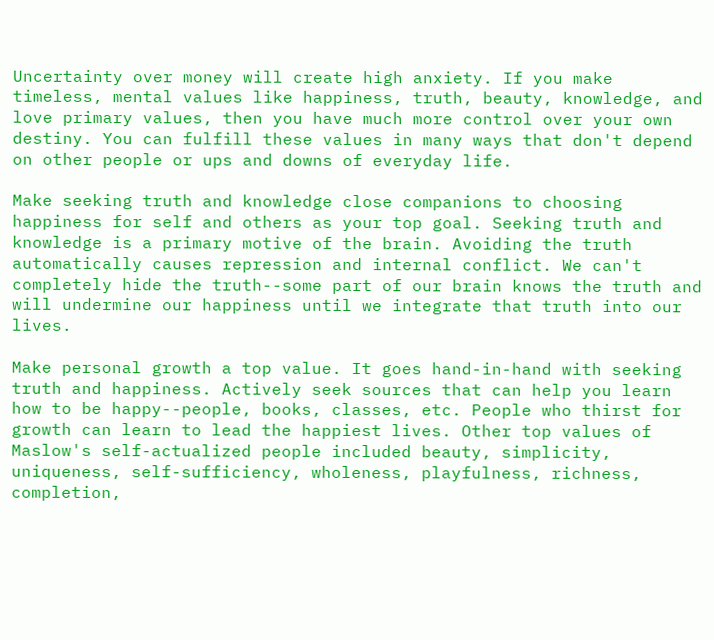Uncertainty over money will create high anxiety. If you make timeless, mental values like happiness, truth, beauty, knowledge, and love primary values, then you have much more control over your own destiny. You can fulfill these values in many ways that don't depend on other people or ups and downs of everyday life.

Make seeking truth and knowledge close companions to choosing happiness for self and others as your top goal. Seeking truth and knowledge is a primary motive of the brain. Avoiding the truth automatically causes repression and internal conflict. We can't completely hide the truth--some part of our brain knows the truth and will undermine our happiness until we integrate that truth into our lives.

Make personal growth a top value. It goes hand-in-hand with seeking truth and happiness. Actively seek sources that can help you learn how to be happy--people, books, classes, etc. People who thirst for growth can learn to lead the happiest lives. Other top values of Maslow's self-actualized people included beauty, simplicity, uniqueness, self-sufficiency, wholeness, playfulness, richness, completion,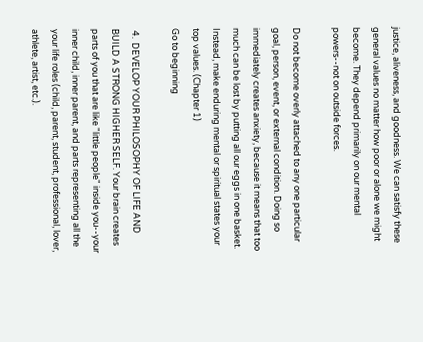justice, aliveness, and goodness. We can satisfy these general values no matter how poor or alone we might become. They depend primarily on our mental powers--not on outside forces.

Do not become overly attached to any one particular goal, person, event, or external condition. Doing so immediately creates anxiety, because it means that too much can be lost by putting all our eggs in one basket. Instead, make enduring mental or spiritual states your top values. (Chapter 1)
Go to beginning

 4.  DEVELOP YOUR PHILOSOPHY OF LIFE AND BUILD A STRONG HIGHER SELF. Your brain creates parts of you that are like "little people" inside you--your inner child, inner parent, and parts representing all the your life roles (child, parent, student, professional, lover, athlete, artist, etc.).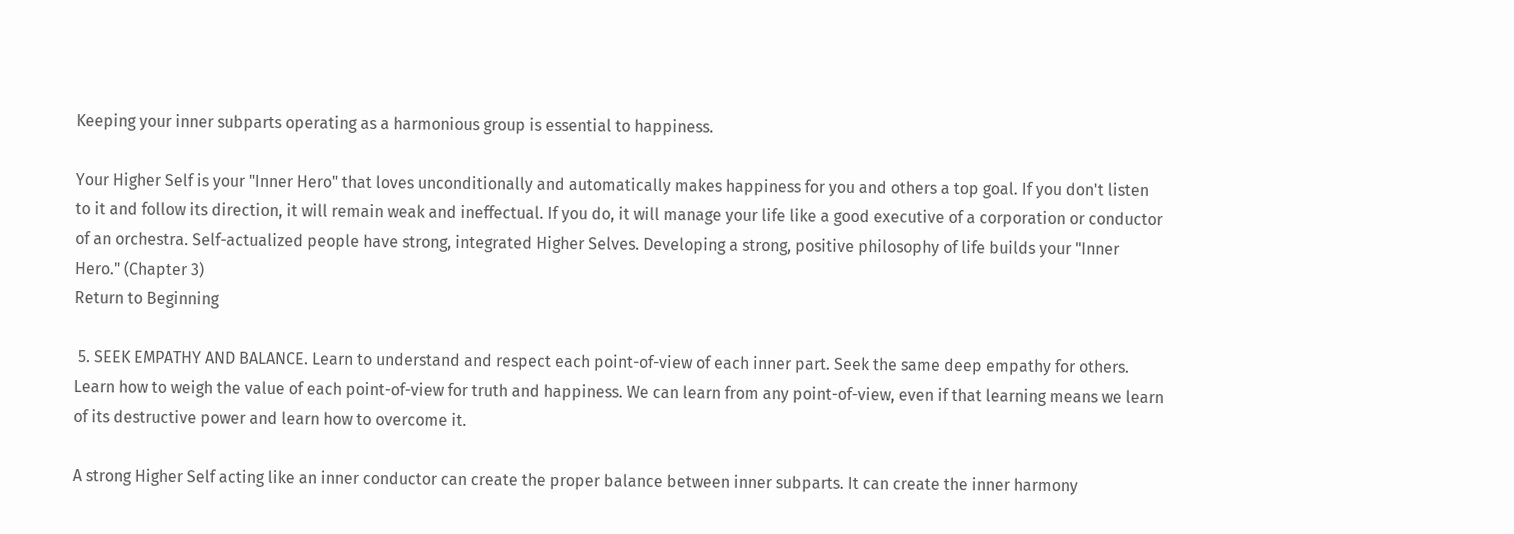Keeping your inner subparts operating as a harmonious group is essential to happiness.

Your Higher Self is your "Inner Hero" that loves unconditionally and automatically makes happiness for you and others a top goal. If you don't listen to it and follow its direction, it will remain weak and ineffectual. If you do, it will manage your life like a good executive of a corporation or conductor of an orchestra. Self-actualized people have strong, integrated Higher Selves. Developing a strong, positive philosophy of life builds your "Inner Hero." (Chapter 3)
Return to Beginning

 5. SEEK EMPATHY AND BALANCE. Learn to understand and respect each point-of-view of each inner part. Seek the same deep empathy for others. Learn how to weigh the value of each point-of-view for truth and happiness. We can learn from any point-of-view, even if that learning means we learn of its destructive power and learn how to overcome it.

A strong Higher Self acting like an inner conductor can create the proper balance between inner subparts. It can create the inner harmony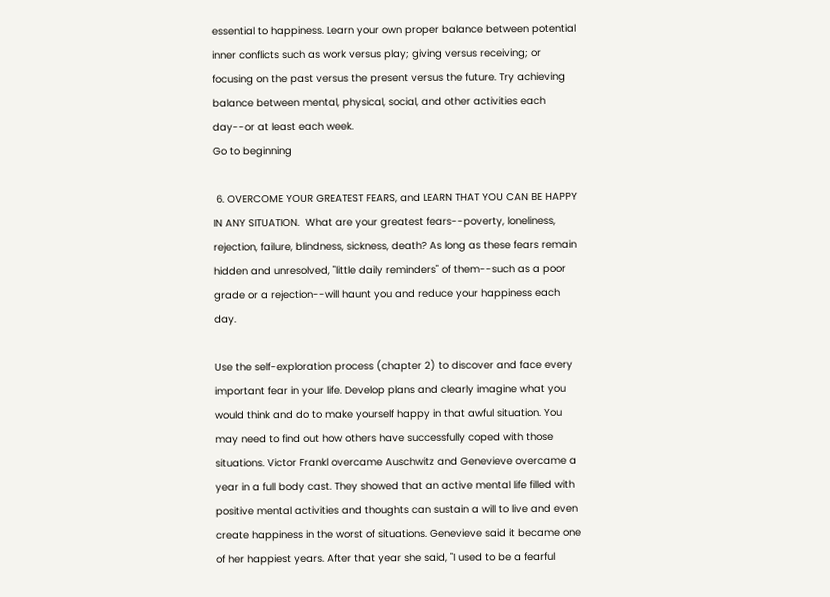essential to happiness. Learn your own proper balance between potential inner conflicts such as work versus play; giving versus receiving; or focusing on the past versus the present versus the future. Try achieving balance between mental, physical, social, and other activities each day--or at least each week.
Go to beginning

 6. OVERCOME YOUR GREATEST FEARS, and LEARN THAT YOU CAN BE HAPPY IN ANY SITUATION.  What are your greatest fears--poverty, loneliness, rejection, failure, blindness, sickness, death? As long as these fears remain hidden and unresolved, "little daily reminders" of them--such as a poor grade or a rejection--will haunt you and reduce your happiness each day.

Use the self-exploration process (chapter 2) to discover and face every important fear in your life. Develop plans and clearly imagine what you would think and do to make yourself happy in that awful situation. You may need to find out how others have successfully coped with those situations. Victor Frankl overcame Auschwitz and Genevieve overcame a year in a full body cast. They showed that an active mental life filled with positive mental activities and thoughts can sustain a will to live and even create happiness in the worst of situations. Genevieve said it became one of her happiest years. After that year she said, "I used to be a fearful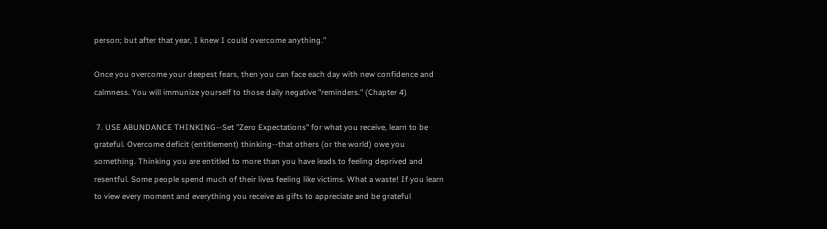person; but after that year, I knew I could overcome anything."

Once you overcome your deepest fears, then you can face each day with new confidence and calmness. You will immunize yourself to those daily negative "reminders." (Chapter 4)

 7. USE ABUNDANCE THINKING--Set "Zero Expectations" for what you receive, learn to be grateful. Overcome deficit (entitlement) thinking--that others (or the world) owe you something. Thinking you are entitled to more than you have leads to feeling deprived and resentful. Some people spend much of their lives feeling like victims. What a waste! If you learn to view every moment and everything you receive as gifts to appreciate and be grateful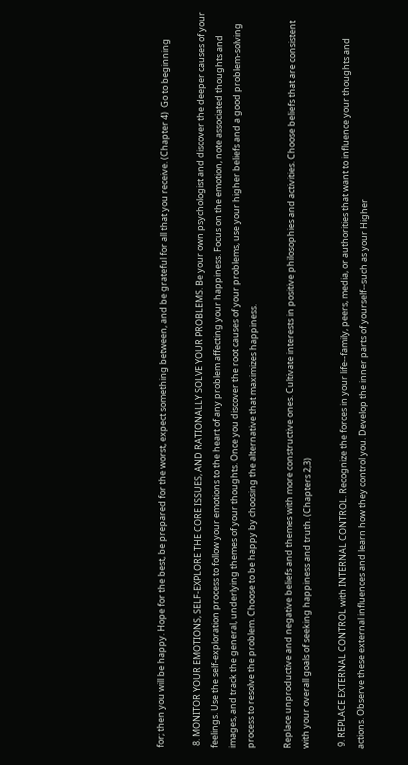for; then you will be happy. Hope for the best, be prepared for the worst, expect something between, and be grateful for all that you receive. (Chapter 4)  Go to beginning

 8. MONITOR YOUR EMOTIONS, SELF-EXPLORE THE CORE ISSUES, AND RATIONALLY SOLVE YOUR PROBLEMS. Be your own psychologist and discover the deeper causes of your feelings. Use the self-exploration process to follow your emotions to the heart of any problem affecting your happiness. Focus on the emotion, note associated thoughts and images, and track the general, underlying themes of your thoughts. Once you discover the root causes of your problems, use your higher beliefs and a good problem-solving process to resolve the problem. Choose to be happy by choosing the alternative that maximizes happiness.

Replace unproductive and negative beliefs and themes with more constructive ones. Cultivate interests in positive philosophies and activities. Choose beliefs that are consistent with your overall goals of seeking happiness and truth. (Chapters 2,3)

 9. REPLACE EXTERNAL CONTROL with INTERNAL CONTROL. Recognize the forces in your life--family, peers, media, or authorities that want to influence your thoughts and actions. Observe these external influences and learn how they control you. Develop the inner parts of yourself--such as your Higher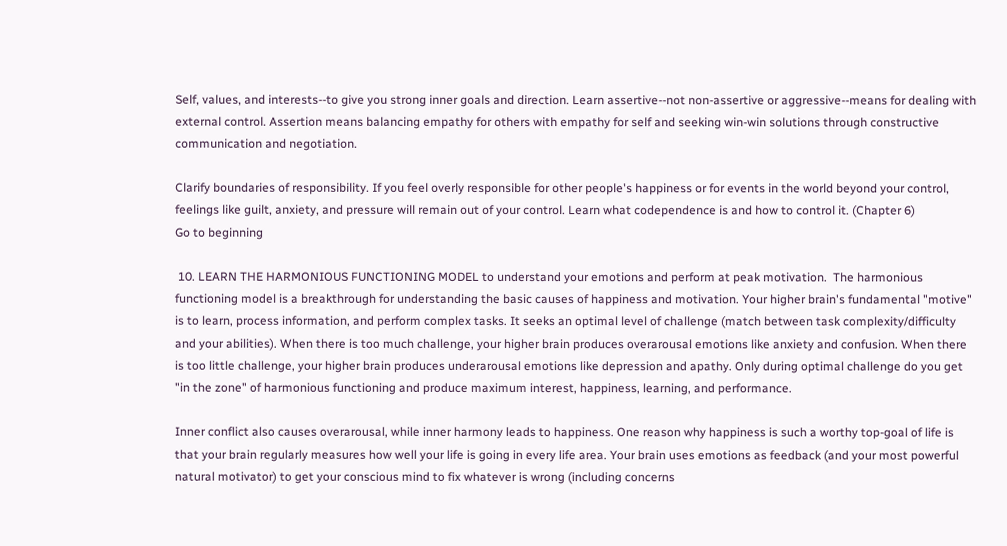Self, values, and interests--to give you strong inner goals and direction. Learn assertive--not non-assertive or aggressive--means for dealing with external control. Assertion means balancing empathy for others with empathy for self and seeking win-win solutions through constructive communication and negotiation.

Clarify boundaries of responsibility. If you feel overly responsible for other people's happiness or for events in the world beyond your control, feelings like guilt, anxiety, and pressure will remain out of your control. Learn what codependence is and how to control it. (Chapter 6)
Go to beginning

 10. LEARN THE HARMONIOUS FUNCTIONING MODEL to understand your emotions and perform at peak motivation.  The harmonious functioning model is a breakthrough for understanding the basic causes of happiness and motivation. Your higher brain's fundamental "motive" is to learn, process information, and perform complex tasks. It seeks an optimal level of challenge (match between task complexity/difficulty and your abilities). When there is too much challenge, your higher brain produces overarousal emotions like anxiety and confusion. When there is too little challenge, your higher brain produces underarousal emotions like depression and apathy. Only during optimal challenge do you get "in the zone" of harmonious functioning and produce maximum interest, happiness, learning, and performance.

Inner conflict also causes overarousal, while inner harmony leads to happiness. One reason why happiness is such a worthy top-goal of life is that your brain regularly measures how well your life is going in every life area. Your brain uses emotions as feedback (and your most powerful natural motivator) to get your conscious mind to fix whatever is wrong (including concerns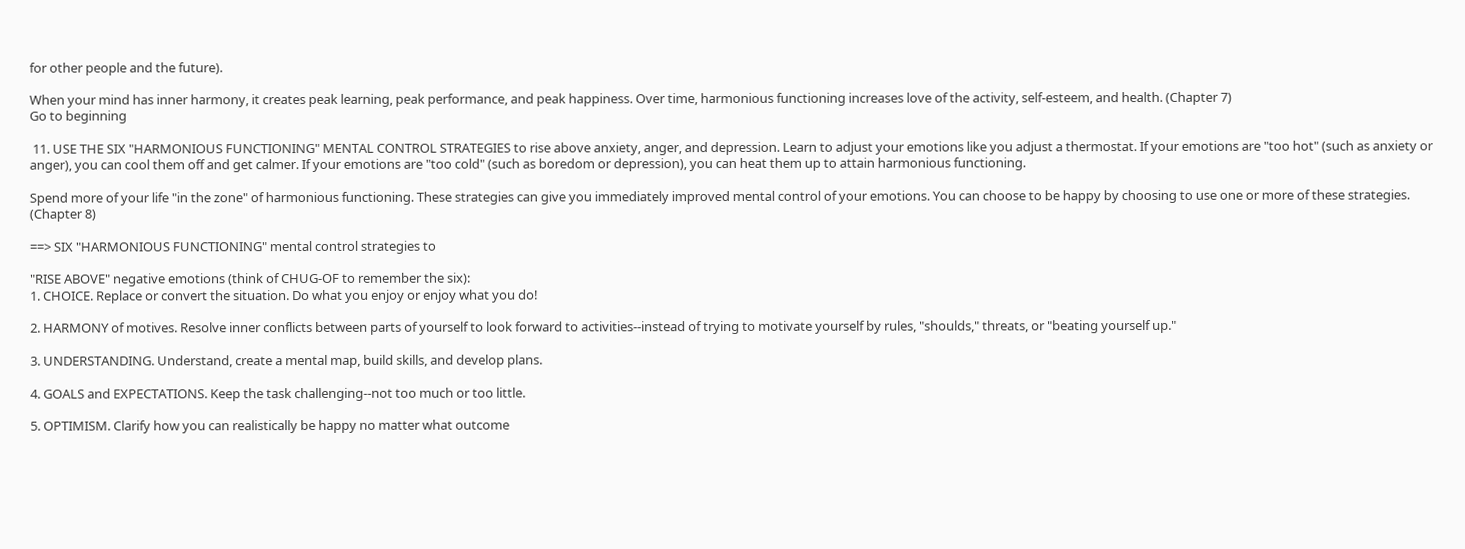for other people and the future).

When your mind has inner harmony, it creates peak learning, peak performance, and peak happiness. Over time, harmonious functioning increases love of the activity, self-esteem, and health. (Chapter 7)
Go to beginning

 11. USE THE SIX "HARMONIOUS FUNCTIONING" MENTAL CONTROL STRATEGIES to rise above anxiety, anger, and depression. Learn to adjust your emotions like you adjust a thermostat. If your emotions are "too hot" (such as anxiety or anger), you can cool them off and get calmer. If your emotions are "too cold" (such as boredom or depression), you can heat them up to attain harmonious functioning.

Spend more of your life "in the zone" of harmonious functioning. These strategies can give you immediately improved mental control of your emotions. You can choose to be happy by choosing to use one or more of these strategies. (Chapter 8)

==> SIX "HARMONIOUS FUNCTIONING" mental control strategies to

"RISE ABOVE" negative emotions (think of CHUG-OF to remember the six):
1. CHOICE. Replace or convert the situation. Do what you enjoy or enjoy what you do!

2. HARMONY of motives. Resolve inner conflicts between parts of yourself to look forward to activities--instead of trying to motivate yourself by rules, "shoulds," threats, or "beating yourself up."

3. UNDERSTANDING. Understand, create a mental map, build skills, and develop plans.

4. GOALS and EXPECTATIONS. Keep the task challenging--not too much or too little.

5. OPTIMISM. Clarify how you can realistically be happy no matter what outcome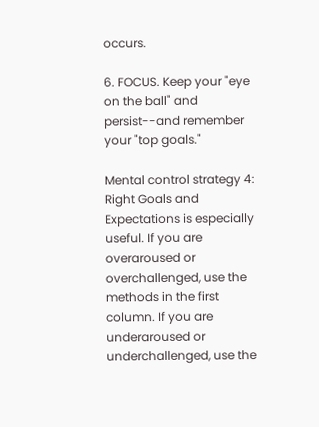occurs.

6. FOCUS. Keep your "eye on the ball" and persist--and remember your "top goals."

Mental control strategy 4: Right Goals and Expectations is especially useful. If you are overaroused or overchallenged, use the methods in the first column. If you are underaroused or underchallenged, use the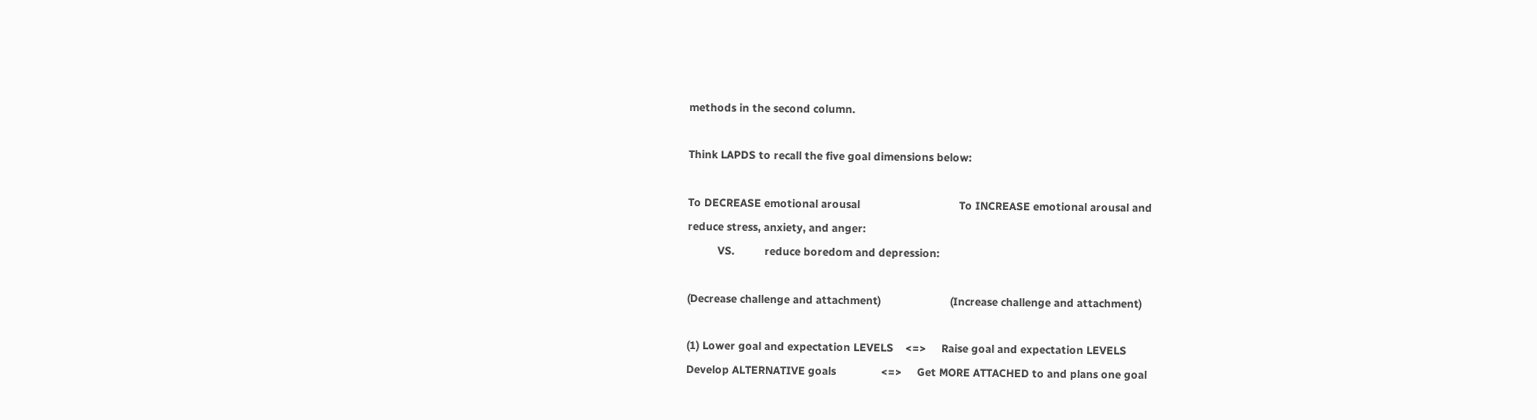methods in the second column.

Think LAPDS to recall the five goal dimensions below:

To DECREASE emotional arousal                                 To INCREASE emotional arousal and
reduce stress, anxiety, and anger:
          VS.          reduce boredom and depression:

(Decrease challenge and attachment)                       (Increase challenge and attachment)

(1) Lower goal and expectation LEVELS    <=>     Raise goal and expectation LEVELS
Develop ALTERNATIVE goals               <=>     Get MORE ATTACHED to and plans one goal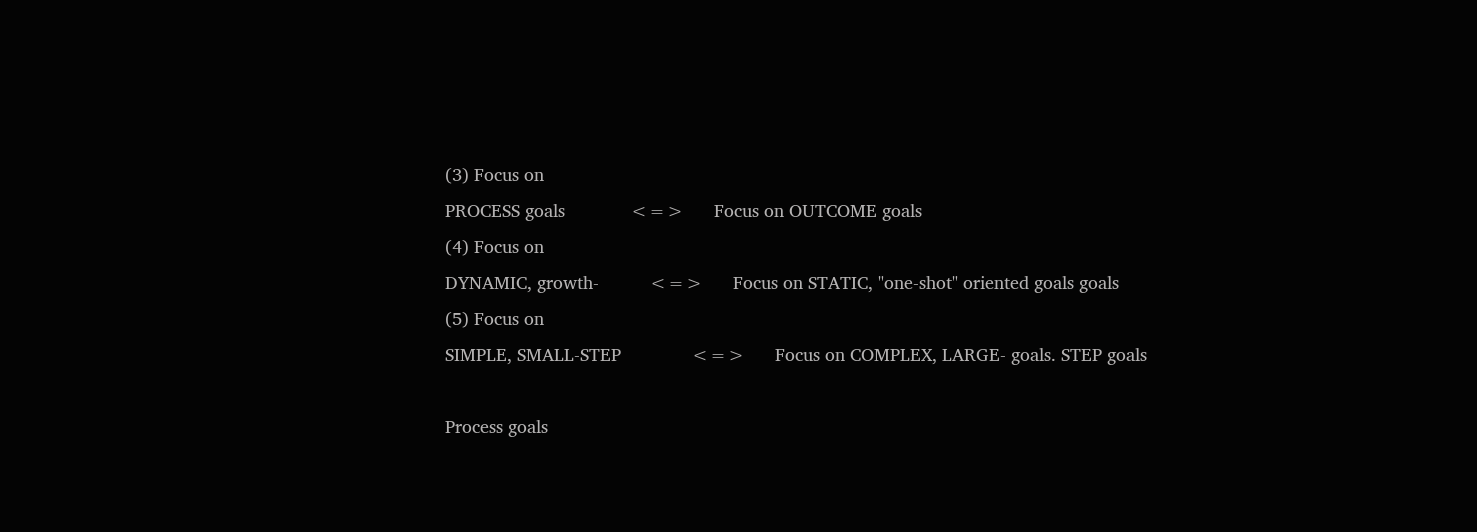(3) Focus on
PROCESS goals             <=>      Focus on OUTCOME goals
(4) Focus on
DYNAMIC, growth-          <=>      Focus on STATIC, "one-shot" oriented goals goals
(5) Focus on
SIMPLE, SMALL-STEP              <=>      Focus on COMPLEX, LARGE- goals. STEP goals

Process goals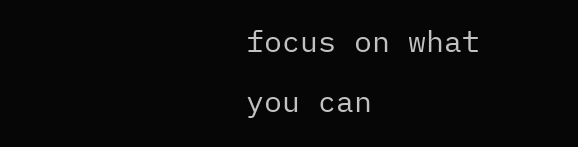focus on what you can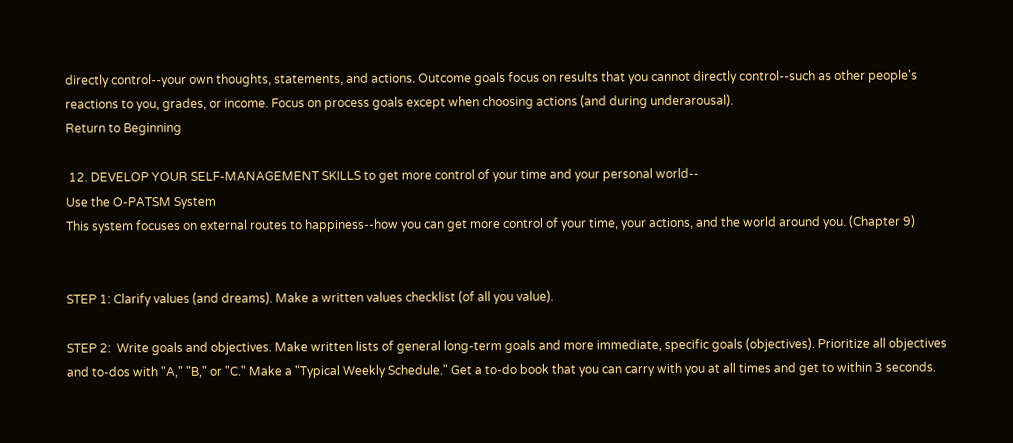directly control--your own thoughts, statements, and actions. Outcome goals focus on results that you cannot directly control--such as other people's reactions to you, grades, or income. Focus on process goals except when choosing actions (and during underarousal).
Return to Beginning

 12. DEVELOP YOUR SELF-MANAGEMENT SKILLS to get more control of your time and your personal world--
Use the O-PATSM System
This system focuses on external routes to happiness--how you can get more control of your time, your actions, and the world around you. (Chapter 9)


STEP 1: Clarify values (and dreams). Make a written values checklist (of all you value).

STEP 2:  Write goals and objectives. Make written lists of general long-term goals and more immediate, specific goals (objectives). Prioritize all objectives and to-dos with "A," "B," or "C." Make a "Typical Weekly Schedule." Get a to-do book that you can carry with you at all times and get to within 3 seconds.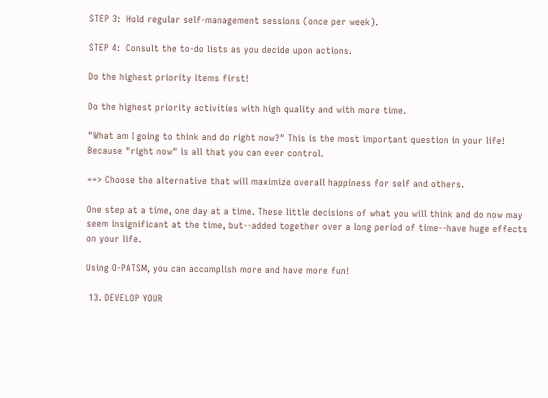STEP 3:  Hold regular self-management sessions (once per week).

STEP 4:  Consult the to-do lists as you decide upon actions.

Do the highest priority items first!

Do the highest priority activities with high quality and with more time.

"What am I going to think and do right now?" This is the most important question in your life! Because "right now" is all that you can ever control.

==> Choose the alternative that will maximize overall happiness for self and others.

One step at a time, one day at a time. These little decisions of what you will think and do now may seem insignificant at the time, but--added together over a long period of time--have huge effects on your life.

Using O-PATSM, you can accomplish more and have more fun!

 13. DEVELOP YOUR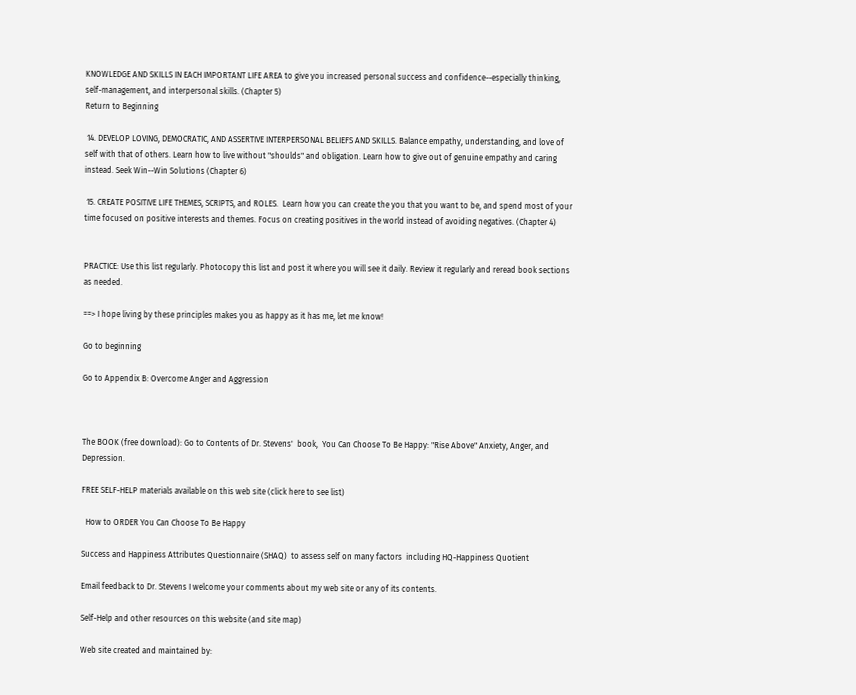KNOWLEDGE AND SKILLS IN EACH IMPORTANT LIFE AREA to give you increased personal success and confidence--especially thinking, self-management, and interpersonal skills. (Chapter 5)
Return to Beginning

 14. DEVELOP LOVING, DEMOCRATIC, AND ASSERTIVE INTERPERSONAL BELIEFS AND SKILLS. Balance empathy, understanding, and love of self with that of others. Learn how to live without "shoulds" and obligation. Learn how to give out of genuine empathy and caring instead. Seek Win--Win Solutions (Chapter 6)

 15. CREATE POSITIVE LIFE THEMES, SCRIPTS, and ROLES.  Learn how you can create the you that you want to be, and spend most of your time focused on positive interests and themes. Focus on creating positives in the world instead of avoiding negatives. (Chapter 4)


PRACTICE: Use this list regularly. Photocopy this list and post it where you will see it daily. Review it regularly and reread book sections as needed.

==> I hope living by these principles makes you as happy as it has me, let me know!

Go to beginning

Go to Appendix B: Overcome Anger and Aggression



The BOOK (free download): Go to Contents of Dr. Stevens'  book,  You Can Choose To Be Happy: "Rise Above" Anxiety, Anger, and Depression.

FREE SELF-HELP materials available on this web site (click here to see list)

  How to ORDER You Can Choose To Be Happy

Success and Happiness Attributes Questionnaire (SHAQ)  to assess self on many factors  including HQ-Happiness Quotient

Email feedback to Dr. Stevens I welcome your comments about my web site or any of its contents.

Self-Help and other resources on this website (and site map)

Web site created and maintained by: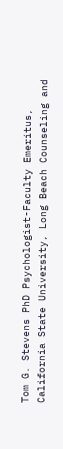Tom G. Stevens PhD Psychologist-Faculty Emeritus,
California State University, Long Beach Counseling and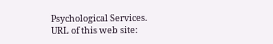Psychological Services.
URL of this web site: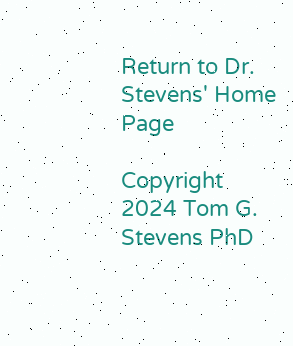Return to Dr. Stevens' Home Page

Copyright 2024 Tom G. Stevens PhD